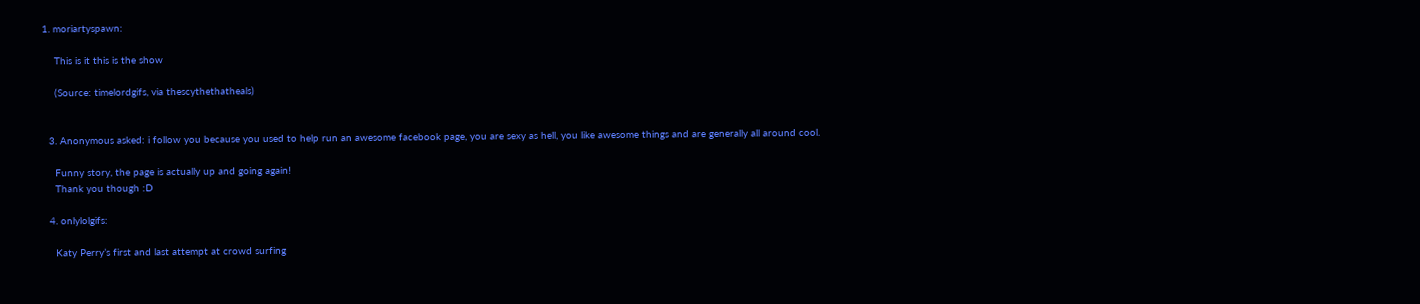1. moriartyspawn:

    This is it this is the show

    (Source: timelordgifs, via thescythethatheals)


  3. Anonymous asked: i follow you because you used to help run an awesome facebook page, you are sexy as hell, you like awesome things and are generally all around cool.

    Funny story, the page is actually up and going again!
    Thank you though :D

  4. onlylolgifs:

    Katy Perry’s first and last attempt at crowd surfing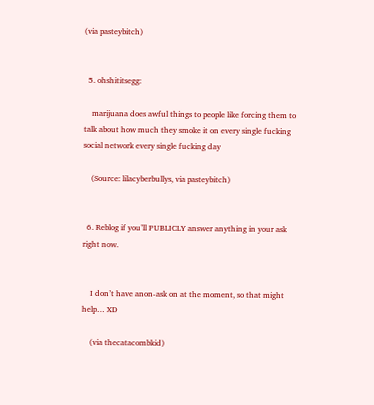(via pasteybitch)


  5. ohshititsegg:

    marijuana does awful things to people like forcing them to talk about how much they smoke it on every single fucking social network every single fucking day

    (Source: lilacyberbullys, via pasteybitch)


  6. Reblog if you’ll PUBLICLY answer anything in your ask right now.


    I don’t have anon-ask on at the moment, so that might help… XD

    (via thecatacombkid)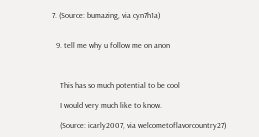7. (Source: bumazing, via cyn7h1a)


  9. tell me why u follow me on anon



    This has so much potential to be cool

    I would very much like to know.

    (Source: icarly2007, via welcometoflavorcountry27)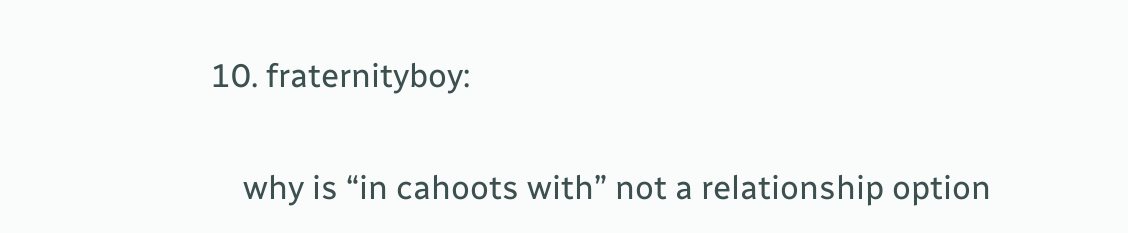10. fraternityboy:

    why is “in cahoots with” not a relationship option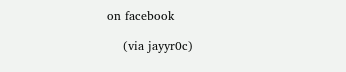on facebook

    (via jayyr0c)